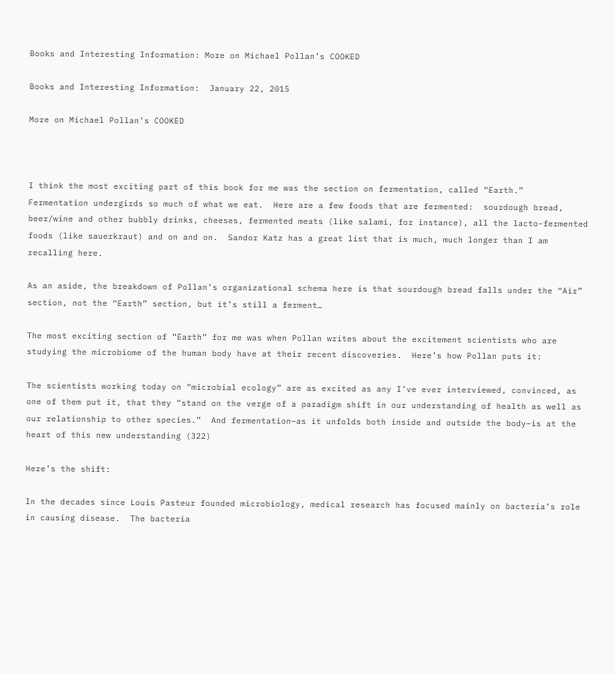Books and Interesting Information: More on Michael Pollan’s COOKED

Books and Interesting Information:  January 22, 2015

More on Michael Pollan’s COOKED



I think the most exciting part of this book for me was the section on fermentation, called “Earth.”  Fermentation undergirds so much of what we eat.  Here are a few foods that are fermented:  sourdough bread, beer/wine and other bubbly drinks, cheeses, fermented meats (like salami, for instance), all the lacto-fermented foods (like sauerkraut) and on and on.  Sandor Katz has a great list that is much, much longer than I am recalling here.

As an aside, the breakdown of Pollan’s organizational schema here is that sourdough bread falls under the “Air” section, not the “Earth” section, but it’s still a ferment…

The most exciting section of “Earth” for me was when Pollan writes about the excitement scientists who are studying the microbiome of the human body have at their recent discoveries.  Here’s how Pollan puts it:

The scientists working today on “microbial ecology” are as excited as any I’ve ever interviewed, convinced, as one of them put it, that they “stand on the verge of a paradigm shift in our understanding of health as well as our relationship to other species.”  And fermentation–as it unfolds both inside and outside the body–is at the heart of this new understanding (322)

Here’s the shift:

In the decades since Louis Pasteur founded microbiology, medical research has focused mainly on bacteria’s role in causing disease.  The bacteria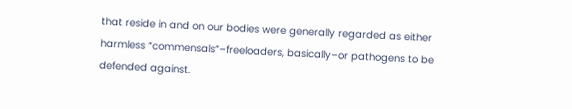that reside in and on our bodies were generally regarded as either harmless “commensals”–freeloaders, basically–or pathogens to be defended against.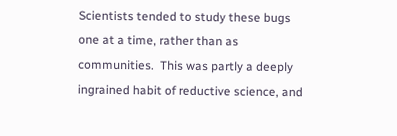Scientists tended to study these bugs one at a time, rather than as communities.  This was partly a deeply ingrained habit of reductive science, and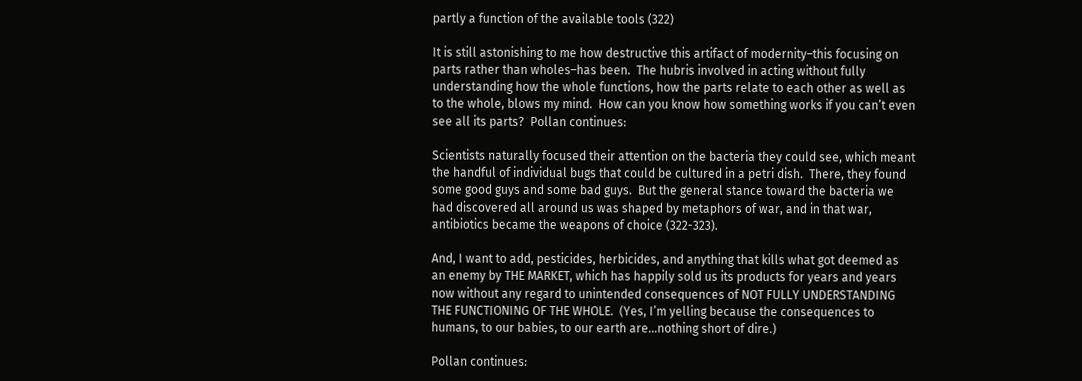partly a function of the available tools (322)

It is still astonishing to me how destructive this artifact of modernity–this focusing on parts rather than wholes–has been.  The hubris involved in acting without fully understanding how the whole functions, how the parts relate to each other as well as to the whole, blows my mind.  How can you know how something works if you can’t even see all its parts?  Pollan continues:

Scientists naturally focused their attention on the bacteria they could see, which meant the handful of individual bugs that could be cultured in a petri dish.  There, they found some good guys and some bad guys.  But the general stance toward the bacteria we had discovered all around us was shaped by metaphors of war, and in that war, antibiotics became the weapons of choice (322-323).

And, I want to add, pesticides, herbicides, and anything that kills what got deemed as an enemy by THE MARKET, which has happily sold us its products for years and years now without any regard to unintended consequences of NOT FULLY UNDERSTANDING THE FUNCTIONING OF THE WHOLE.  (Yes, I’m yelling because the consequences to humans, to our babies, to our earth are…nothing short of dire.)

Pollan continues: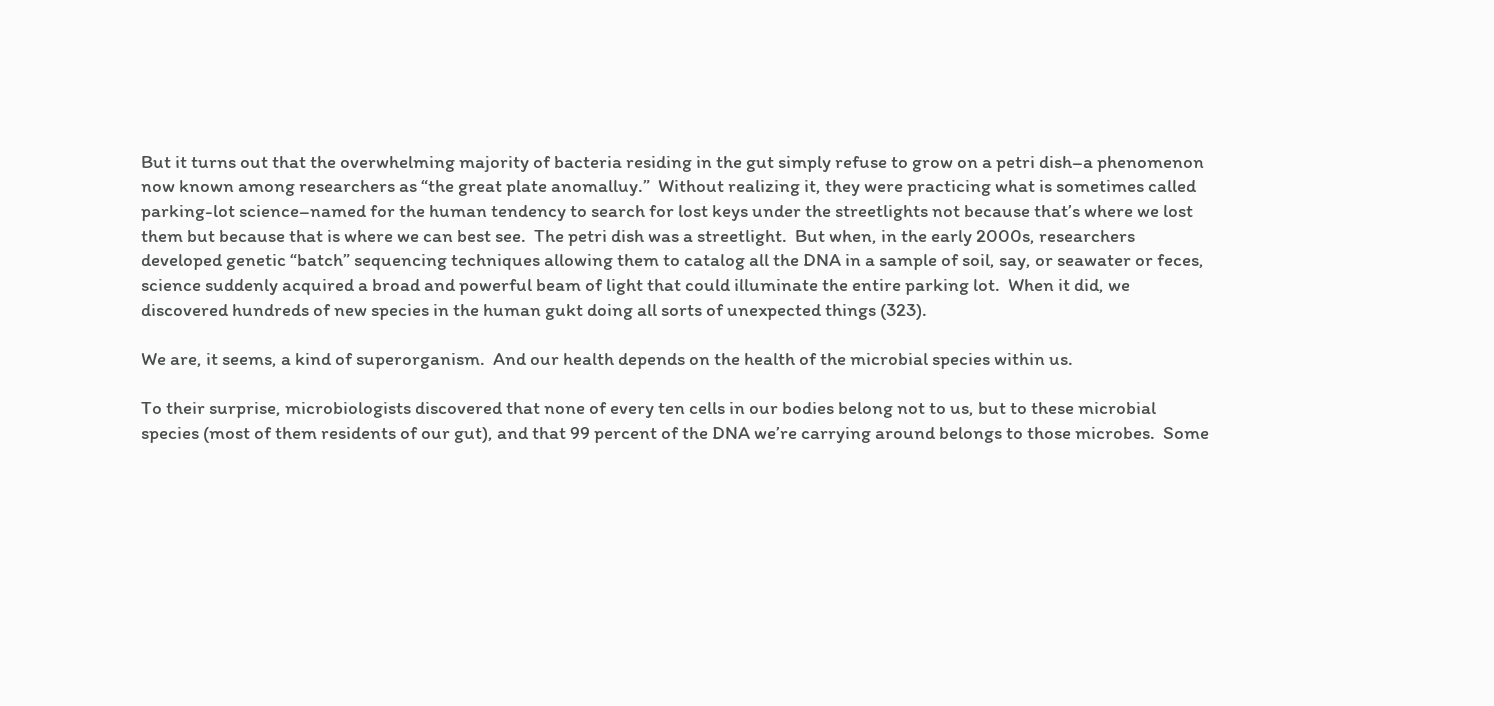But it turns out that the overwhelming majority of bacteria residing in the gut simply refuse to grow on a petri dish–a phenomenon now known among researchers as “the great plate anomalluy.”  Without realizing it, they were practicing what is sometimes called parking-lot science–named for the human tendency to search for lost keys under the streetlights not because that’s where we lost them but because that is where we can best see.  The petri dish was a streetlight.  But when, in the early 2000s, researchers developed genetic “batch” sequencing techniques allowing them to catalog all the DNA in a sample of soil, say, or seawater or feces, science suddenly acquired a broad and powerful beam of light that could illuminate the entire parking lot.  When it did, we discovered hundreds of new species in the human gukt doing all sorts of unexpected things (323).

We are, it seems, a kind of superorganism.  And our health depends on the health of the microbial species within us.

To their surprise, microbiologists discovered that none of every ten cells in our bodies belong not to us, but to these microbial species (most of them residents of our gut), and that 99 percent of the DNA we’re carrying around belongs to those microbes.  Some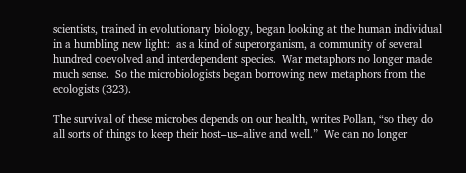scientists, trained in evolutionary biology, began looking at the human individual in a humbling new light:  as a kind of superorganism, a community of several hundred coevolved and interdependent species.  War metaphors no longer made much sense.  So the microbiologists began borrowing new metaphors from the ecologists (323).

The survival of these microbes depends on our health, writes Pollan, “so they do all sorts of things to keep their host–us–alive and well.”  We can no longer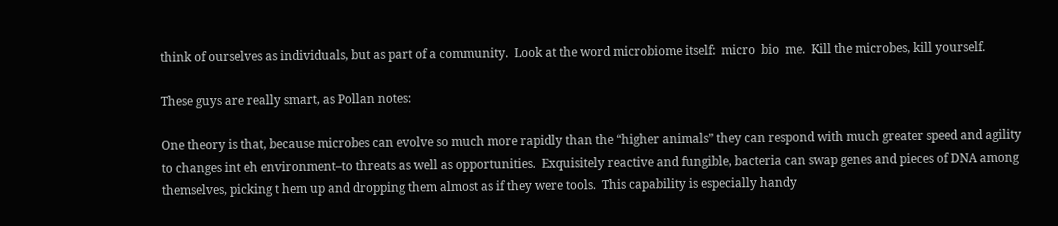think of ourselves as individuals, but as part of a community.  Look at the word microbiome itself:  micro  bio  me.  Kill the microbes, kill yourself.

These guys are really smart, as Pollan notes:

One theory is that, because microbes can evolve so much more rapidly than the “higher animals” they can respond with much greater speed and agility to changes int eh environment–to threats as well as opportunities.  Exquisitely reactive and fungible, bacteria can swap genes and pieces of DNA among themselves, picking t hem up and dropping them almost as if they were tools.  This capability is especially handy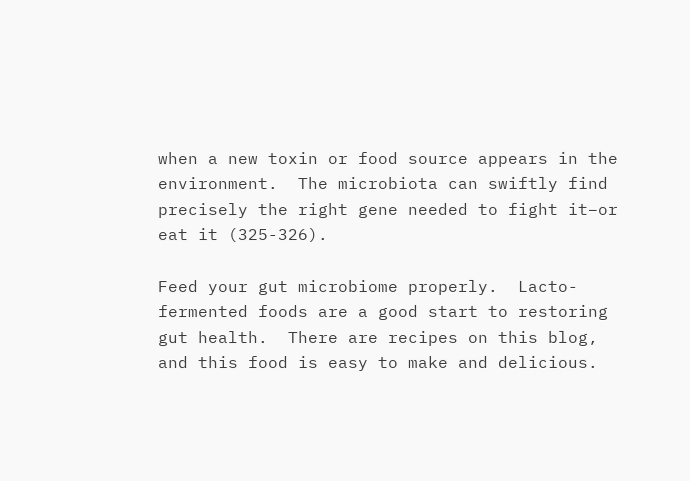when a new toxin or food source appears in the environment.  The microbiota can swiftly find precisely the right gene needed to fight it–or eat it (325-326).

Feed your gut microbiome properly.  Lacto-fermented foods are a good start to restoring gut health.  There are recipes on this blog, and this food is easy to make and delicious.